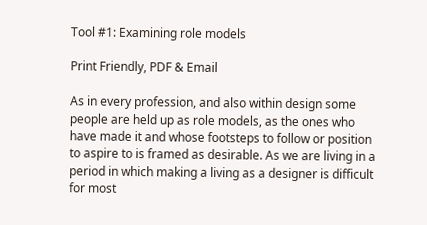Tool #1: Examining role models

Print Friendly, PDF & Email

As in every profession, and also within design some people are held up as role models, as the ones who have made it and whose footsteps to follow or position to aspire to is framed as desirable. As we are living in a period in which making a living as a designer is difficult for most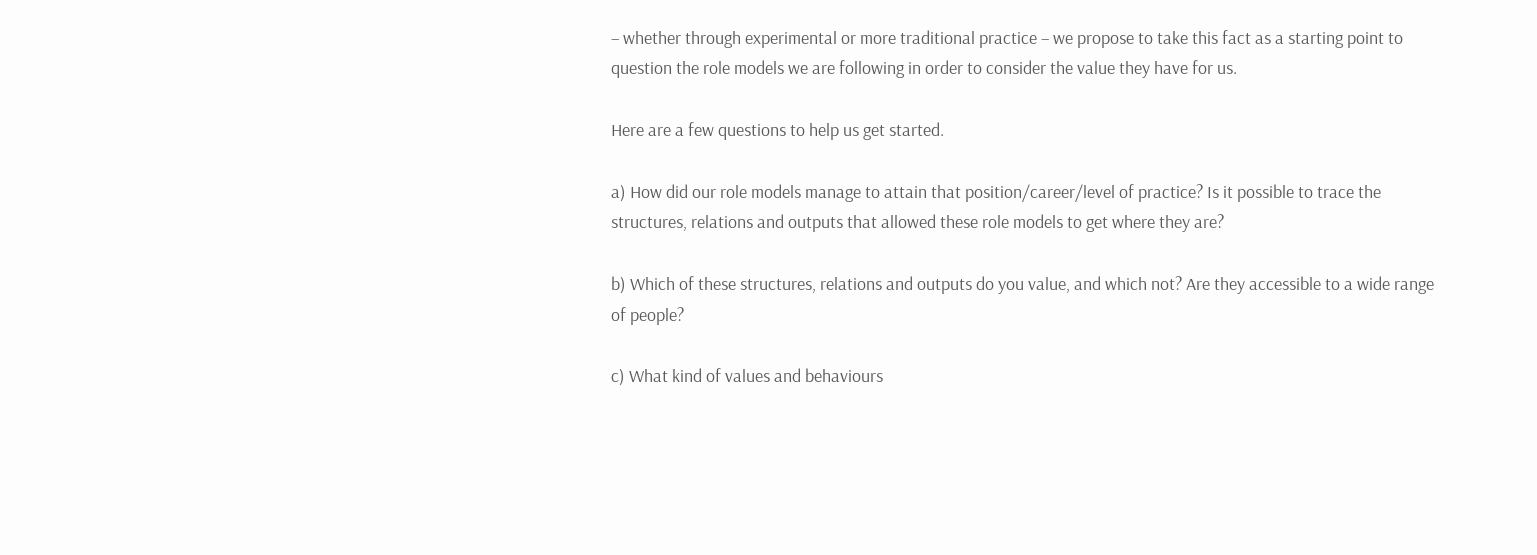– whether through experimental or more traditional practice – we propose to take this fact as a starting point to question the role models we are following in order to consider the value they have for us.

Here are a few questions to help us get started.

a) How did our role models manage to attain that position/career/level of practice? Is it possible to trace the structures, relations and outputs that allowed these role models to get where they are?

b) Which of these structures, relations and outputs do you value, and which not? Are they accessible to a wide range of people?

c) What kind of values and behaviours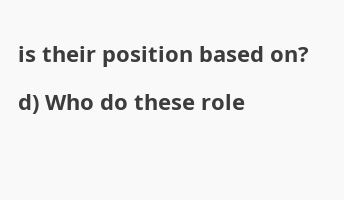is their position based on?

d) Who do these role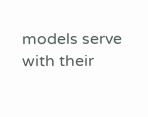models serve with their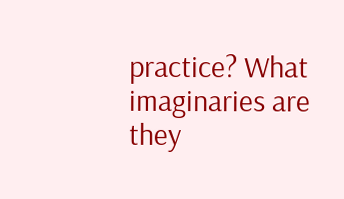practice? What imaginaries are they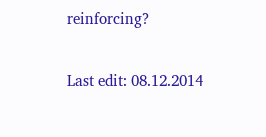reinforcing?

Last edit: 08.12.2014